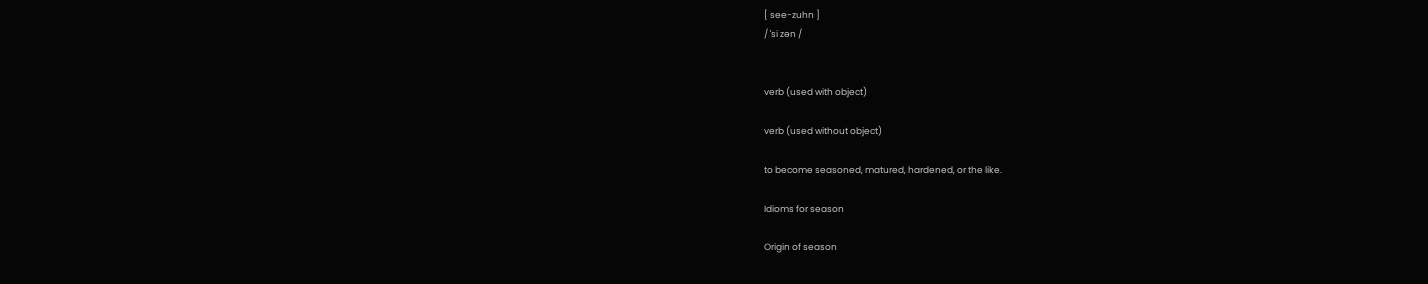[ see-zuhn ]
/ ˈsi zən /


verb (used with object)

verb (used without object)

to become seasoned, matured, hardened, or the like.

Idioms for season

Origin of season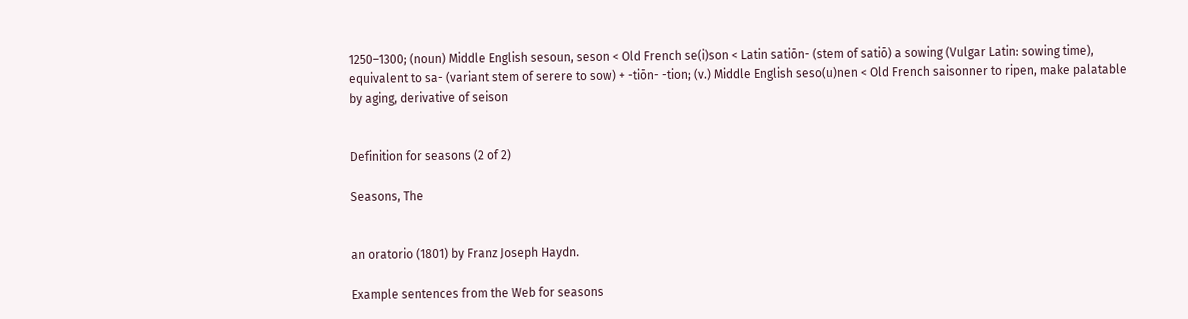1250–1300; (noun) Middle English sesoun, seson < Old French se(i)son < Latin satiōn- (stem of satiō) a sowing (Vulgar Latin: sowing time), equivalent to sa- (variant stem of serere to sow) + -tiōn- -tion; (v.) Middle English seso(u)nen < Old French saisonner to ripen, make palatable by aging, derivative of seison


Definition for seasons (2 of 2)

Seasons, The


an oratorio (1801) by Franz Joseph Haydn.

Example sentences from the Web for seasons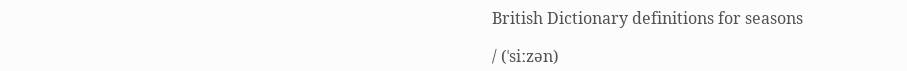British Dictionary definitions for seasons

/ (ˈsiːzən)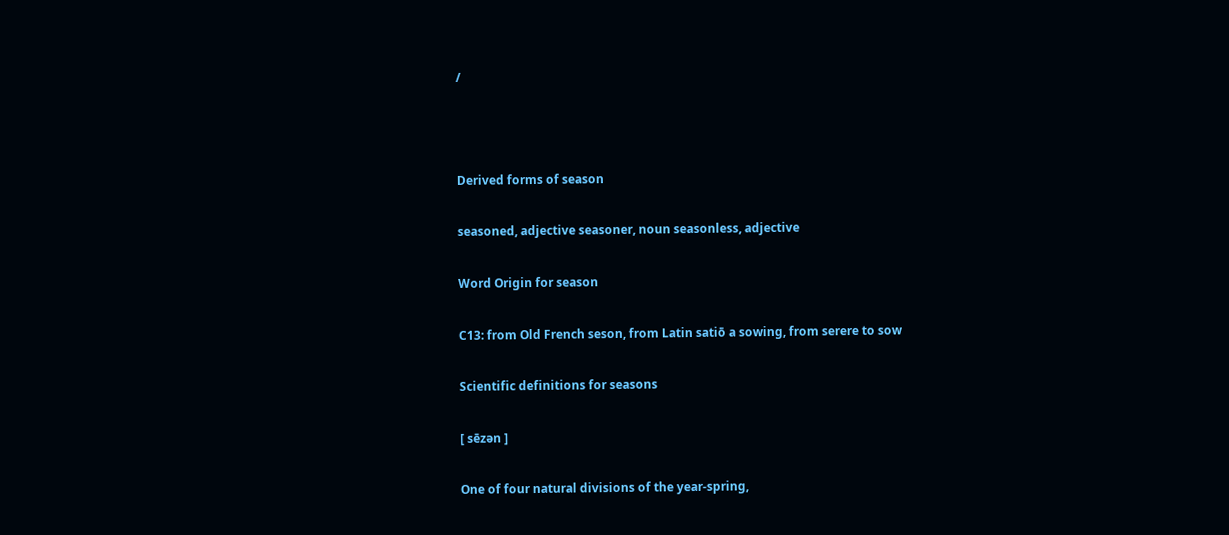/



Derived forms of season

seasoned, adjective seasoner, noun seasonless, adjective

Word Origin for season

C13: from Old French seson, from Latin satiō a sowing, from serere to sow

Scientific definitions for seasons

[ sēzən ]

One of four natural divisions of the year-spring,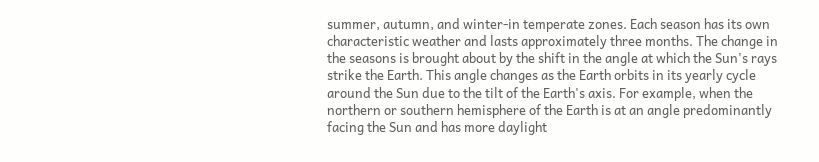summer, autumn, and winter-in temperate zones. Each season has its own characteristic weather and lasts approximately three months. The change in the seasons is brought about by the shift in the angle at which the Sun's rays strike the Earth. This angle changes as the Earth orbits in its yearly cycle around the Sun due to the tilt of the Earth's axis. For example, when the northern or southern hemisphere of the Earth is at an angle predominantly facing the Sun and has more daylight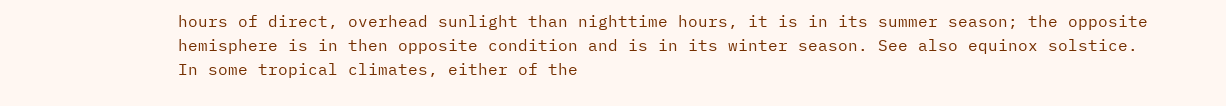hours of direct, overhead sunlight than nighttime hours, it is in its summer season; the opposite hemisphere is in then opposite condition and is in its winter season. See also equinox solstice.
In some tropical climates, either of the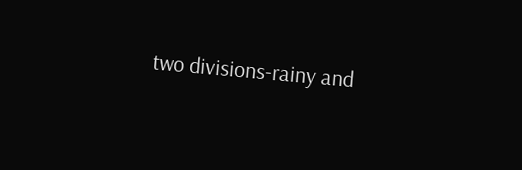two divisions-rainy and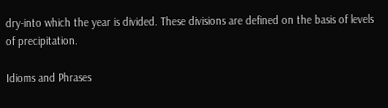dry-into which the year is divided. These divisions are defined on the basis of levels of precipitation.

Idioms and Phrases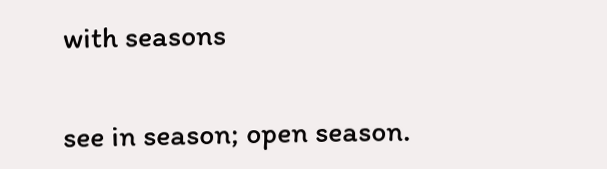with seasons


see in season; open season.